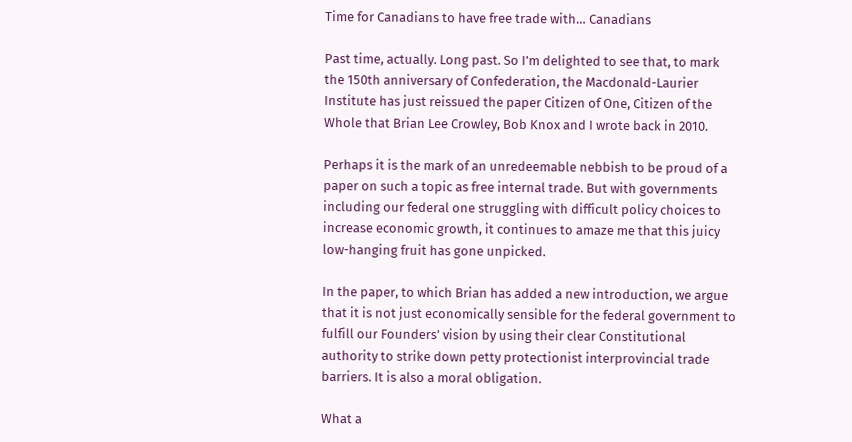Time for Canadians to have free trade with… Canadians

Past time, actually. Long past. So I’m delighted to see that, to mark the 150th anniversary of Confederation, the Macdonald-Laurier Institute has just reissued the paper Citizen of One, Citizen of the Whole that Brian Lee Crowley, Bob Knox and I wrote back in 2010.

Perhaps it is the mark of an unredeemable nebbish to be proud of a paper on such a topic as free internal trade. But with governments including our federal one struggling with difficult policy choices to increase economic growth, it continues to amaze me that this juicy low-hanging fruit has gone unpicked.

In the paper, to which Brian has added a new introduction, we argue that it is not just economically sensible for the federal government to fulfill our Founders’ vision by using their clear Constitutional authority to strike down petty protectionist interprovincial trade barriers. It is also a moral obligation.

What a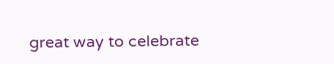great way to celebrate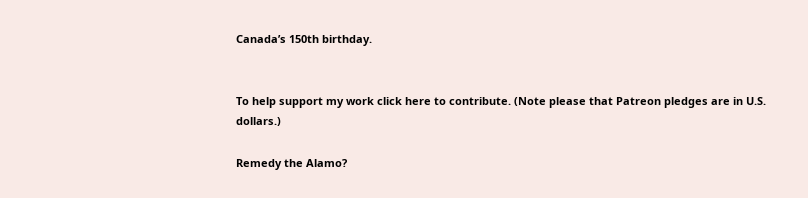Canada’s 150th birthday.


To help support my work click here to contribute. (Note please that Patreon pledges are in U.S. dollars.)

Remedy the Alamo?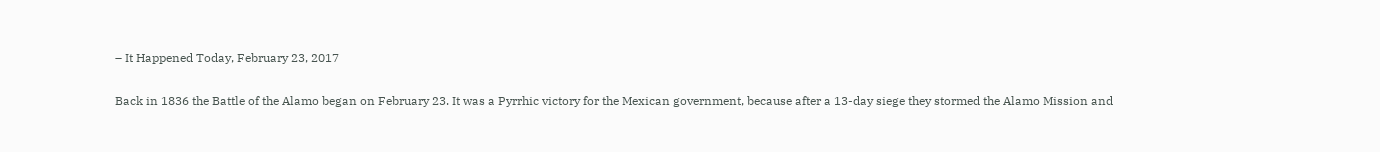– It Happened Today, February 23, 2017

Back in 1836 the Battle of the Alamo began on February 23. It was a Pyrrhic victory for the Mexican government, because after a 13-day siege they stormed the Alamo Mission and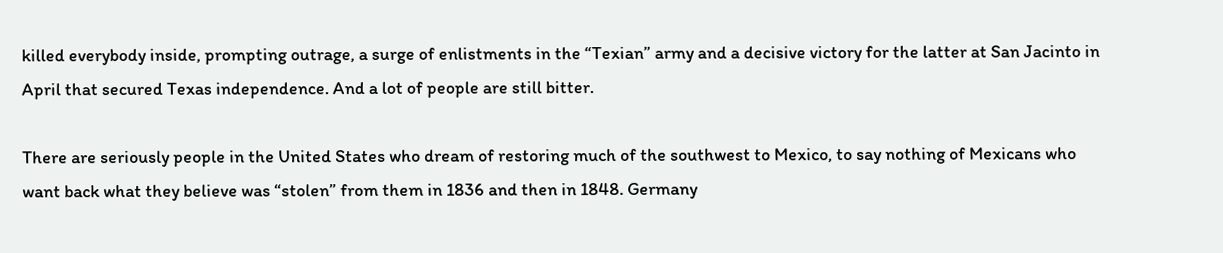killed everybody inside, prompting outrage, a surge of enlistments in the “Texian” army and a decisive victory for the latter at San Jacinto in April that secured Texas independence. And a lot of people are still bitter.

There are seriously people in the United States who dream of restoring much of the southwest to Mexico, to say nothing of Mexicans who want back what they believe was “stolen” from them in 1836 and then in 1848. Germany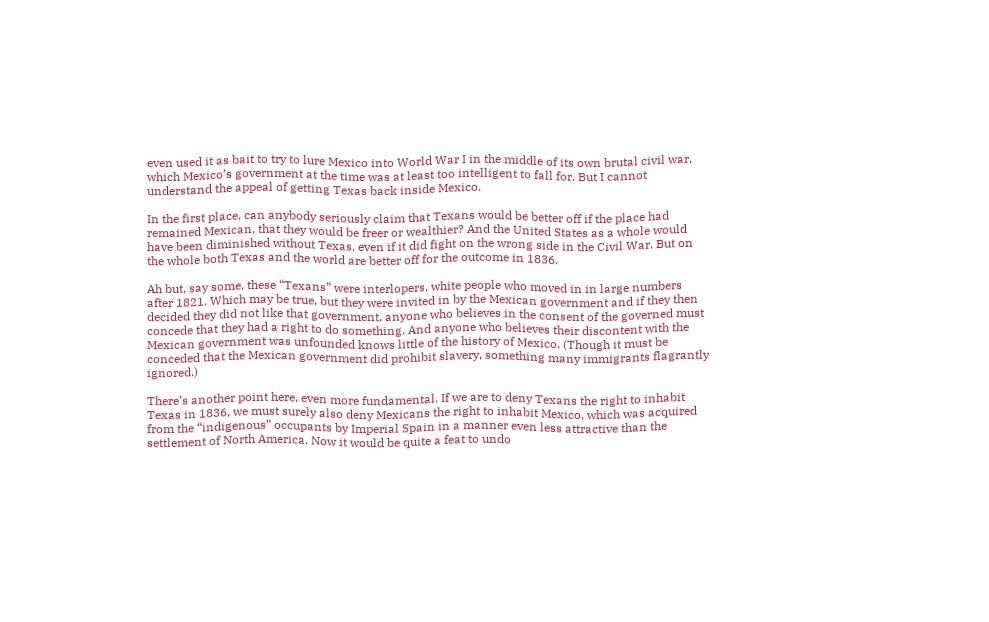even used it as bait to try to lure Mexico into World War I in the middle of its own brutal civil war, which Mexico’s government at the time was at least too intelligent to fall for. But I cannot understand the appeal of getting Texas back inside Mexico.

In the first place, can anybody seriously claim that Texans would be better off if the place had remained Mexican, that they would be freer or wealthier? And the United States as a whole would have been diminished without Texas, even if it did fight on the wrong side in the Civil War. But on the whole both Texas and the world are better off for the outcome in 1836.

Ah but, say some, these “Texans” were interlopers, white people who moved in in large numbers after 1821. Which may be true, but they were invited in by the Mexican government and if they then decided they did not like that government, anyone who believes in the consent of the governed must concede that they had a right to do something. And anyone who believes their discontent with the Mexican government was unfounded knows little of the history of Mexico. (Though it must be conceded that the Mexican government did prohibit slavery, something many immigrants flagrantly ignored.)

There’s another point here, even more fundamental. If we are to deny Texans the right to inhabit Texas in 1836, we must surely also deny Mexicans the right to inhabit Mexico, which was acquired from the “indigenous” occupants by Imperial Spain in a manner even less attractive than the settlement of North America. Now it would be quite a feat to undo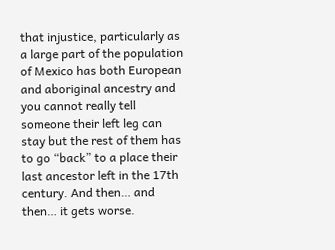that injustice, particularly as a large part of the population of Mexico has both European and aboriginal ancestry and you cannot really tell someone their left leg can stay but the rest of them has to go “back” to a place their last ancestor left in the 17th century. And then… and then… it gets worse.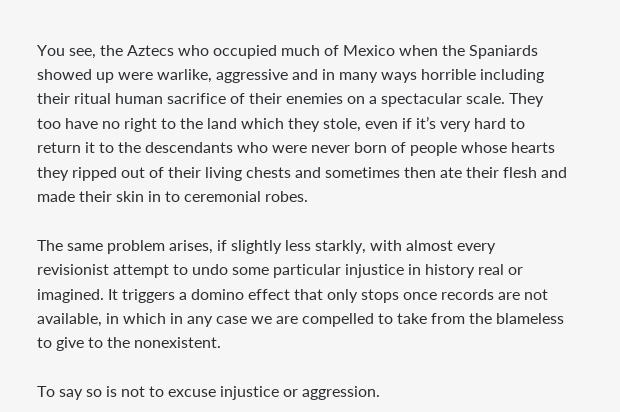You see, the Aztecs who occupied much of Mexico when the Spaniards showed up were warlike, aggressive and in many ways horrible including their ritual human sacrifice of their enemies on a spectacular scale. They too have no right to the land which they stole, even if it’s very hard to return it to the descendants who were never born of people whose hearts they ripped out of their living chests and sometimes then ate their flesh and made their skin in to ceremonial robes.

The same problem arises, if slightly less starkly, with almost every revisionist attempt to undo some particular injustice in history real or imagined. It triggers a domino effect that only stops once records are not available, in which in any case we are compelled to take from the blameless to give to the nonexistent.

To say so is not to excuse injustice or aggression.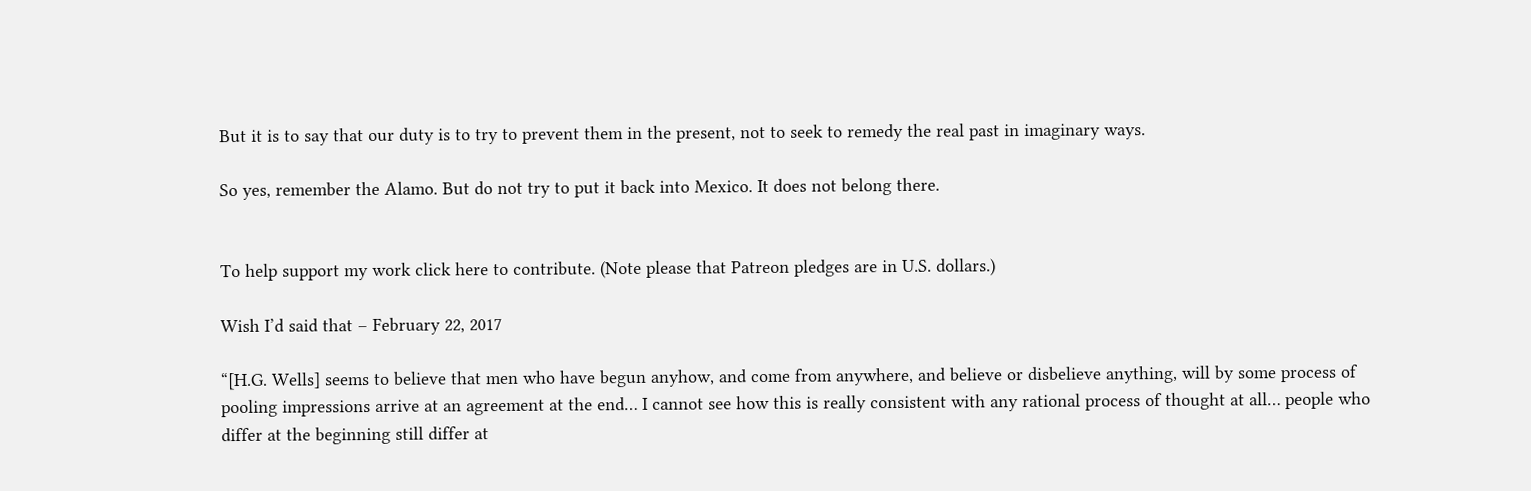But it is to say that our duty is to try to prevent them in the present, not to seek to remedy the real past in imaginary ways.

So yes, remember the Alamo. But do not try to put it back into Mexico. It does not belong there.


To help support my work click here to contribute. (Note please that Patreon pledges are in U.S. dollars.)

Wish I’d said that – February 22, 2017

“[H.G. Wells] seems to believe that men who have begun anyhow, and come from anywhere, and believe or disbelieve anything, will by some process of pooling impressions arrive at an agreement at the end… I cannot see how this is really consistent with any rational process of thought at all… people who differ at the beginning still differ at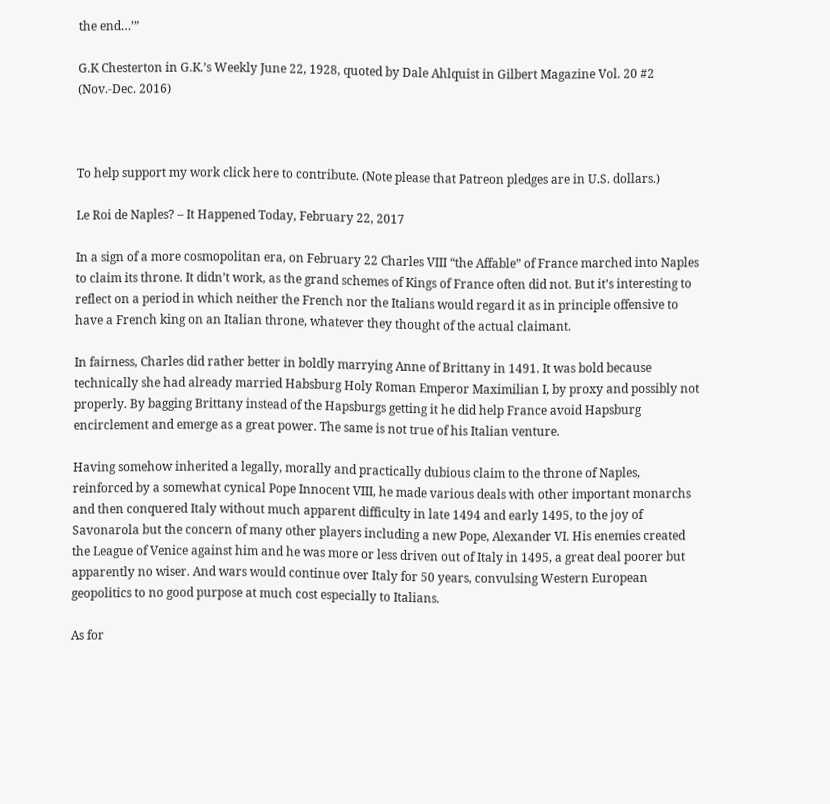the end…’”

G.K Chesterton in G.K.’s Weekly June 22, 1928, quoted by Dale Ahlquist in Gilbert Magazine Vol. 20 #2 (Nov.-Dec. 2016)



To help support my work click here to contribute. (Note please that Patreon pledges are in U.S. dollars.)

Le Roi de Naples? – It Happened Today, February 22, 2017

In a sign of a more cosmopolitan era, on February 22 Charles VIII “the Affable” of France marched into Naples to claim its throne. It didn’t work, as the grand schemes of Kings of France often did not. But it’s interesting to reflect on a period in which neither the French nor the Italians would regard it as in principle offensive to have a French king on an Italian throne, whatever they thought of the actual claimant.

In fairness, Charles did rather better in boldly marrying Anne of Brittany in 1491. It was bold because technically she had already married Habsburg Holy Roman Emperor Maximilian I, by proxy and possibly not properly. By bagging Brittany instead of the Hapsburgs getting it he did help France avoid Hapsburg encirclement and emerge as a great power. The same is not true of his Italian venture.

Having somehow inherited a legally, morally and practically dubious claim to the throne of Naples, reinforced by a somewhat cynical Pope Innocent VIII, he made various deals with other important monarchs and then conquered Italy without much apparent difficulty in late 1494 and early 1495, to the joy of Savonarola but the concern of many other players including a new Pope, Alexander VI. His enemies created the League of Venice against him and he was more or less driven out of Italy in 1495, a great deal poorer but apparently no wiser. And wars would continue over Italy for 50 years, convulsing Western European geopolitics to no good purpose at much cost especially to Italians.

As for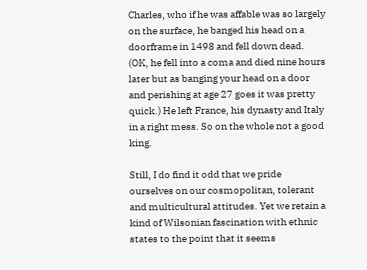Charles, who if he was affable was so largely on the surface, he banged his head on a doorframe in 1498 and fell down dead. (OK, he fell into a coma and died nine hours later but as banging your head on a door and perishing at age 27 goes it was pretty quick.) He left France, his dynasty and Italy in a right mess. So on the whole not a good king.

Still, I do find it odd that we pride ourselves on our cosmopolitan, tolerant and multicultural attitudes. Yet we retain a kind of Wilsonian fascination with ethnic states to the point that it seems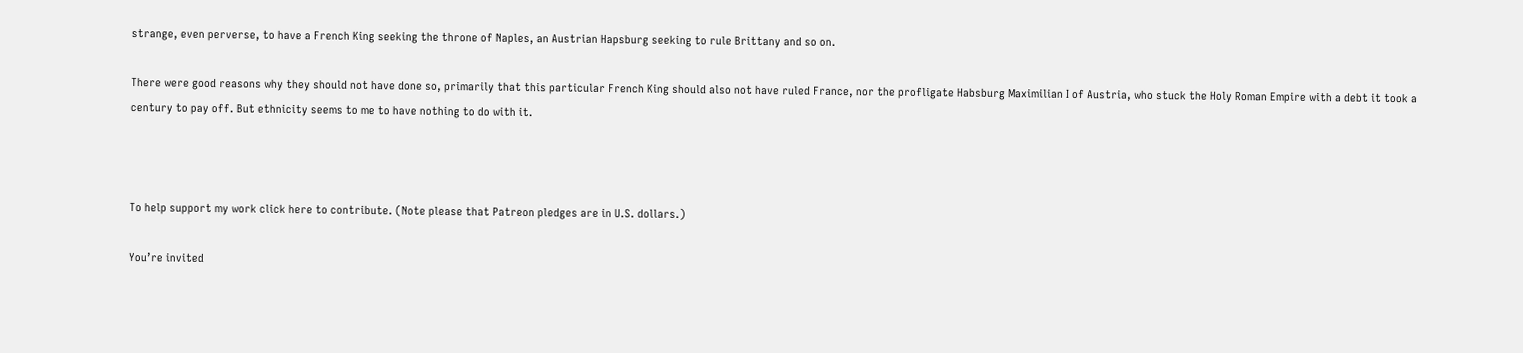strange, even perverse, to have a French King seeking the throne of Naples, an Austrian Hapsburg seeking to rule Brittany and so on.

There were good reasons why they should not have done so, primarily that this particular French King should also not have ruled France, nor the profligate Habsburg Maximilian I of Austria, who stuck the Holy Roman Empire with a debt it took a century to pay off. But ethnicity seems to me to have nothing to do with it.



To help support my work click here to contribute. (Note please that Patreon pledges are in U.S. dollars.)

You’re invited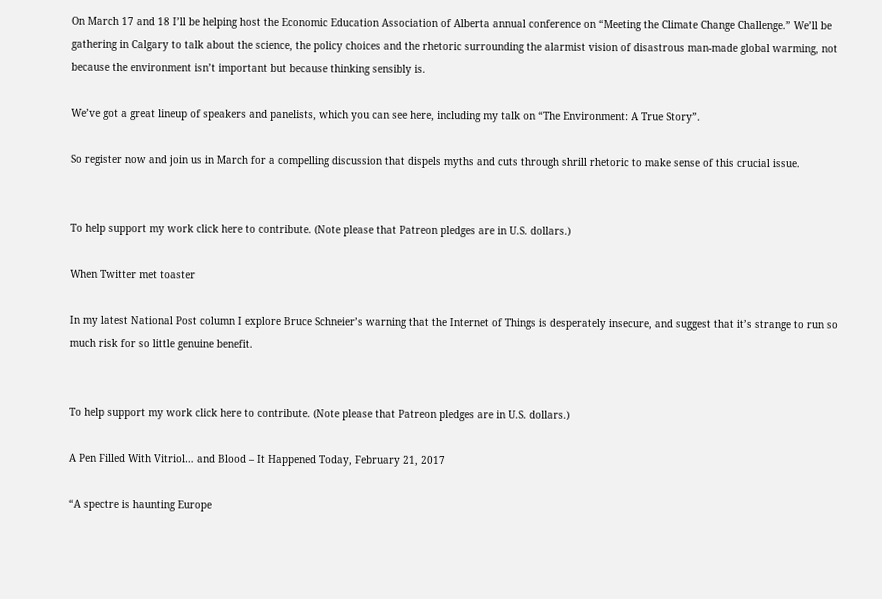On March 17 and 18 I’ll be helping host the Economic Education Association of Alberta annual conference on “Meeting the Climate Change Challenge.” We’ll be gathering in Calgary to talk about the science, the policy choices and the rhetoric surrounding the alarmist vision of disastrous man-made global warming, not because the environment isn’t important but because thinking sensibly is.

We’ve got a great lineup of speakers and panelists, which you can see here, including my talk on “The Environment: A True Story”.

So register now and join us in March for a compelling discussion that dispels myths and cuts through shrill rhetoric to make sense of this crucial issue.


To help support my work click here to contribute. (Note please that Patreon pledges are in U.S. dollars.)

When Twitter met toaster

In my latest National Post column I explore Bruce Schneier’s warning that the Internet of Things is desperately insecure, and suggest that it’s strange to run so much risk for so little genuine benefit.


To help support my work click here to contribute. (Note please that Patreon pledges are in U.S. dollars.)

A Pen Filled With Vitriol… and Blood – It Happened Today, February 21, 2017

“A spectre is haunting Europe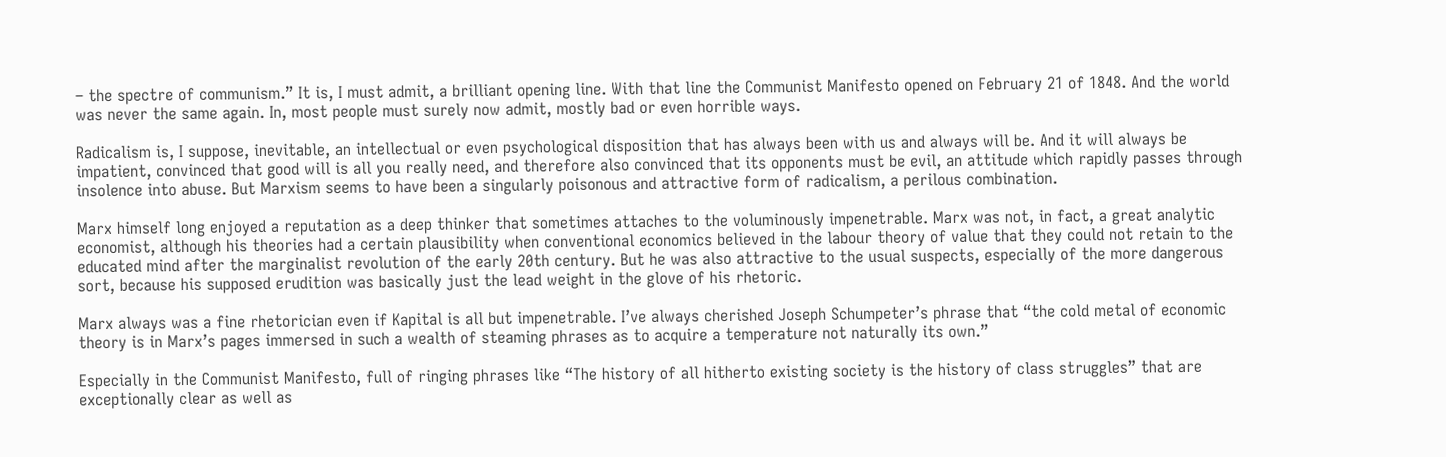– the spectre of communism.” It is, I must admit, a brilliant opening line. With that line the Communist Manifesto opened on February 21 of 1848. And the world was never the same again. In, most people must surely now admit, mostly bad or even horrible ways.

Radicalism is, I suppose, inevitable, an intellectual or even psychological disposition that has always been with us and always will be. And it will always be impatient, convinced that good will is all you really need, and therefore also convinced that its opponents must be evil, an attitude which rapidly passes through insolence into abuse. But Marxism seems to have been a singularly poisonous and attractive form of radicalism, a perilous combination.

Marx himself long enjoyed a reputation as a deep thinker that sometimes attaches to the voluminously impenetrable. Marx was not, in fact, a great analytic economist, although his theories had a certain plausibility when conventional economics believed in the labour theory of value that they could not retain to the educated mind after the marginalist revolution of the early 20th century. But he was also attractive to the usual suspects, especially of the more dangerous sort, because his supposed erudition was basically just the lead weight in the glove of his rhetoric.

Marx always was a fine rhetorician even if Kapital is all but impenetrable. I’ve always cherished Joseph Schumpeter’s phrase that “the cold metal of economic theory is in Marx’s pages immersed in such a wealth of steaming phrases as to acquire a temperature not naturally its own.”

Especially in the Communist Manifesto, full of ringing phrases like “The history of all hitherto existing society is the history of class struggles” that are exceptionally clear as well as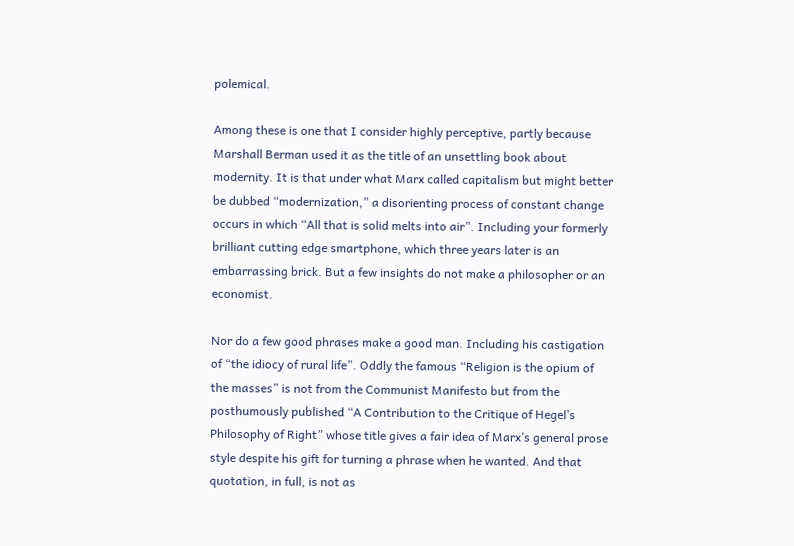polemical.

Among these is one that I consider highly perceptive, partly because Marshall Berman used it as the title of an unsettling book about modernity. It is that under what Marx called capitalism but might better be dubbed “modernization,” a disorienting process of constant change occurs in which “All that is solid melts into air”. Including your formerly brilliant cutting edge smartphone, which three years later is an embarrassing brick. But a few insights do not make a philosopher or an economist.

Nor do a few good phrases make a good man. Including his castigation of “the idiocy of rural life”. Oddly the famous “Religion is the opium of the masses” is not from the Communist Manifesto but from the posthumously published “A Contribution to the Critique of Hegel’s Philosophy of Right” whose title gives a fair idea of Marx’s general prose style despite his gift for turning a phrase when he wanted. And that quotation, in full, is not as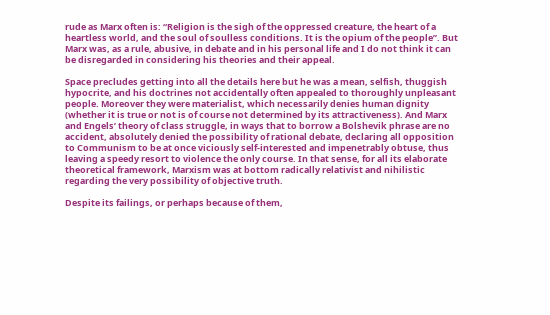rude as Marx often is: “Religion is the sigh of the oppressed creature, the heart of a heartless world, and the soul of soulless conditions. It is the opium of the people”. But Marx was, as a rule, abusive, in debate and in his personal life and I do not think it can be disregarded in considering his theories and their appeal.

Space precludes getting into all the details here but he was a mean, selfish, thuggish hypocrite, and his doctrines not accidentally often appealed to thoroughly unpleasant people. Moreover they were materialist, which necessarily denies human dignity (whether it is true or not is of course not determined by its attractiveness). And Marx and Engels’ theory of class struggle, in ways that to borrow a Bolshevik phrase are no accident, absolutely denied the possibility of rational debate, declaring all opposition to Communism to be at once viciously self-interested and impenetrably obtuse, thus leaving a speedy resort to violence the only course. In that sense, for all its elaborate theoretical framework, Marxism was at bottom radically relativist and nihilistic regarding the very possibility of objective truth.

Despite its failings, or perhaps because of them,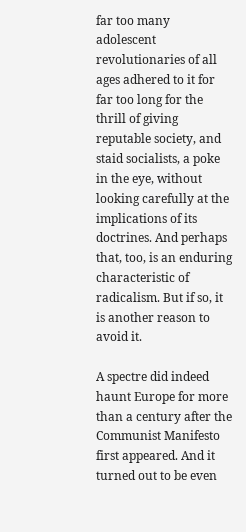far too many adolescent revolutionaries of all ages adhered to it for far too long for the thrill of giving reputable society, and staid socialists, a poke in the eye, without looking carefully at the implications of its doctrines. And perhaps that, too, is an enduring characteristic of radicalism. But if so, it is another reason to avoid it.

A spectre did indeed haunt Europe for more than a century after the Communist Manifesto first appeared. And it turned out to be even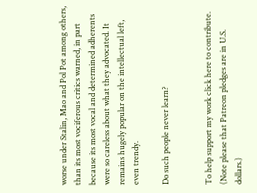worse under Stalin, Mao and Pol Pot among others, than its most vociferous critics warned, in part because its most vocal and determined adherents were so careless about what they advocated. It remains hugely popular on the intellectual left, even trendy.

Do such people never learn?


To help support my work click here to contribute. (Note please that Patreon pledges are in U.S. dollars.)